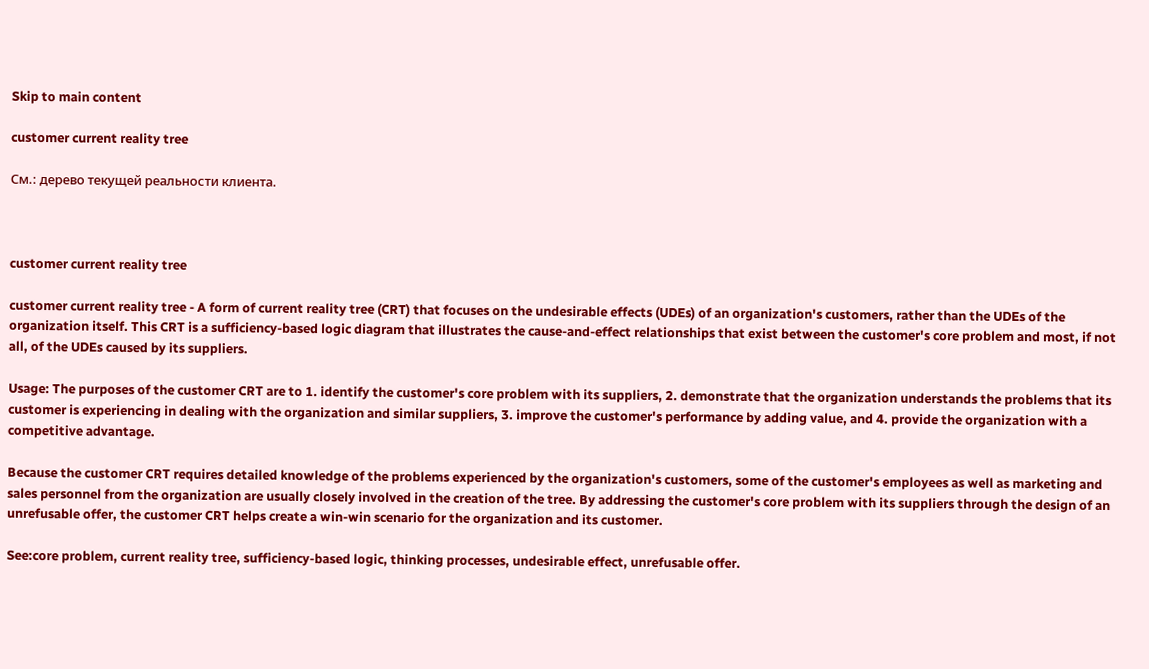Skip to main content

customer current reality tree

См.: дерево текущей реальности клиента.



customer current reality tree

customer current reality tree - A form of current reality tree (CRT) that focuses on the undesirable effects (UDEs) of an organization's customers, rather than the UDEs of the organization itself. This CRT is a sufficiency-based logic diagram that illustrates the cause-and-effect relationships that exist between the customer's core problem and most, if not all, of the UDEs caused by its suppliers.

Usage: The purposes of the customer CRT are to 1. identify the customer's core problem with its suppliers, 2. demonstrate that the organization understands the problems that its customer is experiencing in dealing with the organization and similar suppliers, 3. improve the customer's performance by adding value, and 4. provide the organization with a competitive advantage.

Because the customer CRT requires detailed knowledge of the problems experienced by the organization's customers, some of the customer's employees as well as marketing and sales personnel from the organization are usually closely involved in the creation of the tree. By addressing the customer's core problem with its suppliers through the design of an unrefusable offer, the customer CRT helps create a win-win scenario for the organization and its customer.

See:core problem, current reality tree, sufficiency-based logic, thinking processes, undesirable effect, unrefusable offer.